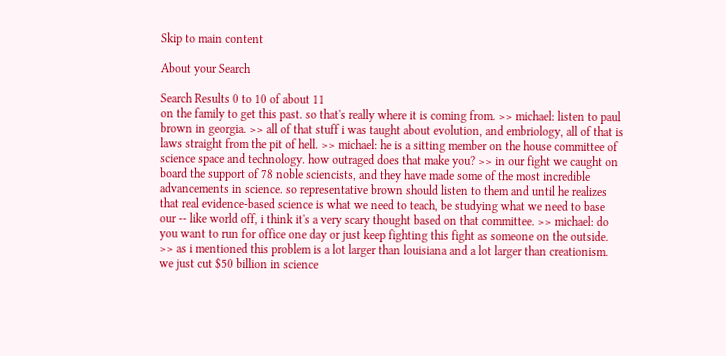Skip to main content

About your Search

Search Results 0 to 10 of about 11
on the family to get this past. so that's really where it is coming from. >> michael: listen to paul brown in georgia. >> all of that stuff i was taught about evolution, and embriology, all of that is laws straight from the pit of hell. >> michael: he is a sitting member on the house committee of science space and technology. how outraged does that make you? >> in our fight we caught on board the support of 78 noble sciencists, and they have made some of the most incredible advancements in science. so representative brown should listen to them and until he realizes that real evidence-based science is what we need to teach, be studying what we need to base our -- like world off, i think it's a very scary thought based on that committee. >> michael: do you want to run for office one day or just keep fighting this fight as someone on the outside. >> as i mentioned this problem is a lot larger than louisiana and a lot larger than creationism. we just cut $50 billion in science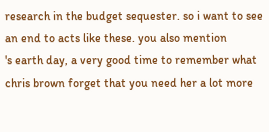research in the budget sequester. so i want to see an end to acts like these. you also mention
's earth day, a very good time to remember what chris brown forget that you need her a lot more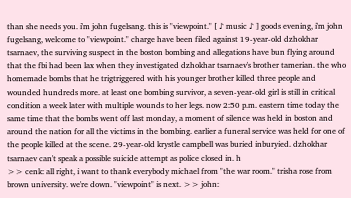than she needs you. i'm john fugelsang. this is "viewpoint." [ ♪ music ♪ ] goods evening, i'm john fugelsang, welcome to "viewpoint." charge have been filed against 19-year-old dzhokhar tsarnaev, the surviving suspect in the boston bombing and allegations have bun flying around that the fbi had been lax when they investigated dzhokhar tsarnaev's brother tamerian. the who homemade bombs that he trigtriggered with his younger brother killed three people and wounded hundreds more. at least one bombing survivor, a seven-year-old girl is still in critical condition a week later with multiple wounds to her legs. now 2:50 p.m. eastern time today the same time that the bombs went off last monday, a moment of silence was held in boston and around the nation for all the victims in the bombing. earlier a funeral service was held for one of the people killed at the scene. 29-year-old krystle campbell was buried inburyied. dzhokhar tsarnaev can't speak a possible suicide attempt as police closed in. h
>> cenk: all right, i want to thank everybody michael from "the war room." trisha rose from brown university. we're down. "viewpoint" is next. >> john: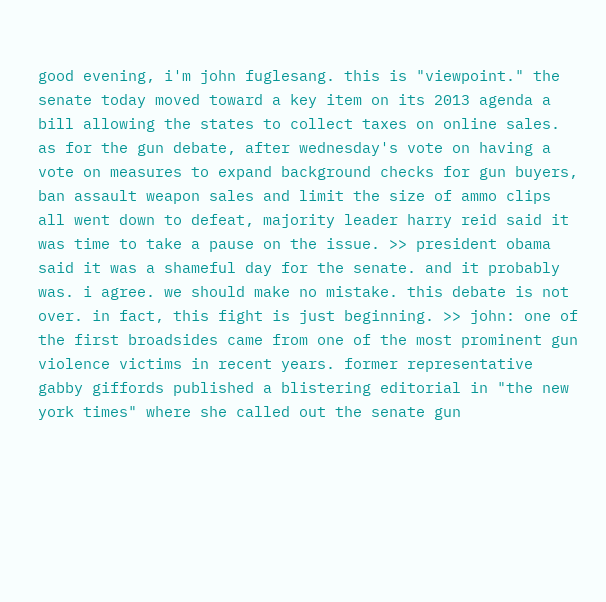good evening, i'm john fuglesang. this is "viewpoint." the senate today moved toward a key item on its 2013 agenda a bill allowing the states to collect taxes on online sales. as for the gun debate, after wednesday's vote on having a vote on measures to expand background checks for gun buyers, ban assault weapon sales and limit the size of ammo clips all went down to defeat, majority leader harry reid said it was time to take a pause on the issue. >> president obama said it was a shameful day for the senate. and it probably was. i agree. we should make no mistake. this debate is not over. in fact, this fight is just beginning. >> john: one of the first broadsides came from one of the most prominent gun violence victims in recent years. former representative gabby giffords published a blistering editorial in "the new york times" where she called out the senate gun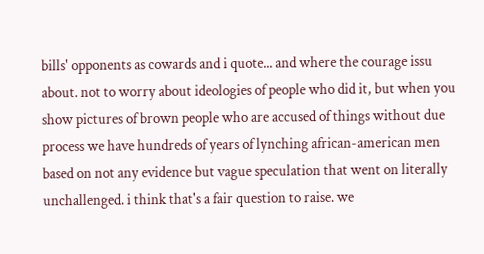bills' opponents as cowards and i quote... and where the courage issu
about. not to worry about ideologies of people who did it, but when you show pictures of brown people who are accused of things without due process we have hundreds of years of lynching african-american men based on not any evidence but vague speculation that went on literally unchallenged. i think that's a fair question to raise. we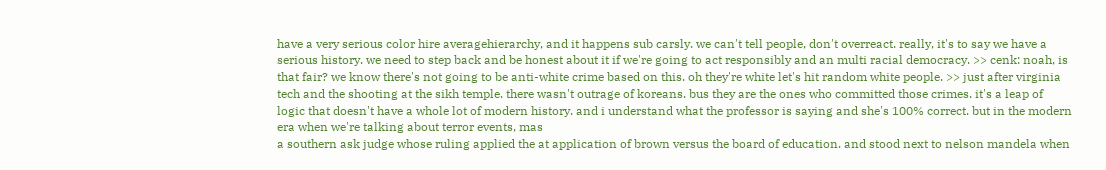have a very serious color hire averagehierarchy, and it happens sub carsly. we can't tell people, don't overreact. really, it's to say we have a serious history. we need to step back and be honest about it if we're going to act responsibly and an multi racial democracy. >> cenk: noah, is that fair? we know there's not going to be anti-white crime based on this. oh they're white let's hit random white people. >> just after virginia tech and the shooting at the sikh temple. there wasn't outrage of koreans. bus they are the ones who committed those crimes. it's a leap of logic that doesn't have a whole lot of modern history. and i understand what the professor is saying and she's 100% correct. but in the modern era when we're talking about terror events, mas
a southern ask judge whose ruling applied the at application of brown versus the board of education. and stood next to nelson mandela when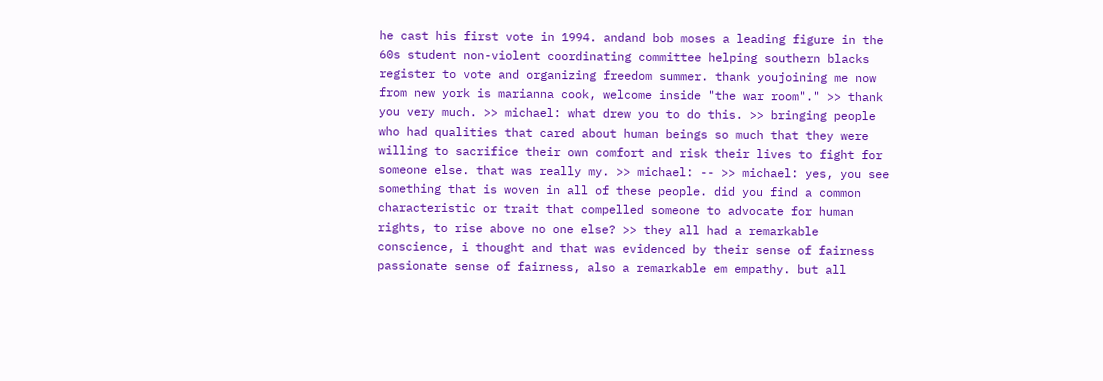he cast his first vote in 1994. andand bob moses a leading figure in the 60s student non-violent coordinating committee helping southern blacks register to vote and organizing freedom summer. thank youjoining me now from new york is marianna cook, welcome inside "the war room"." >> thank you very much. >> michael: what drew you to do this. >> bringing people who had qualities that cared about human beings so much that they were willing to sacrifice their own comfort and risk their lives to fight for someone else. that was really my. >> michael: -- >> michael: yes, you see something that is woven in all of these people. did you find a common characteristic or trait that compelled someone to advocate for human rights, to rise above no one else? >> they all had a remarkable conscience, i thought and that was evidenced by their sense of fairness passionate sense of fairness, also a remarkable em empathy. but all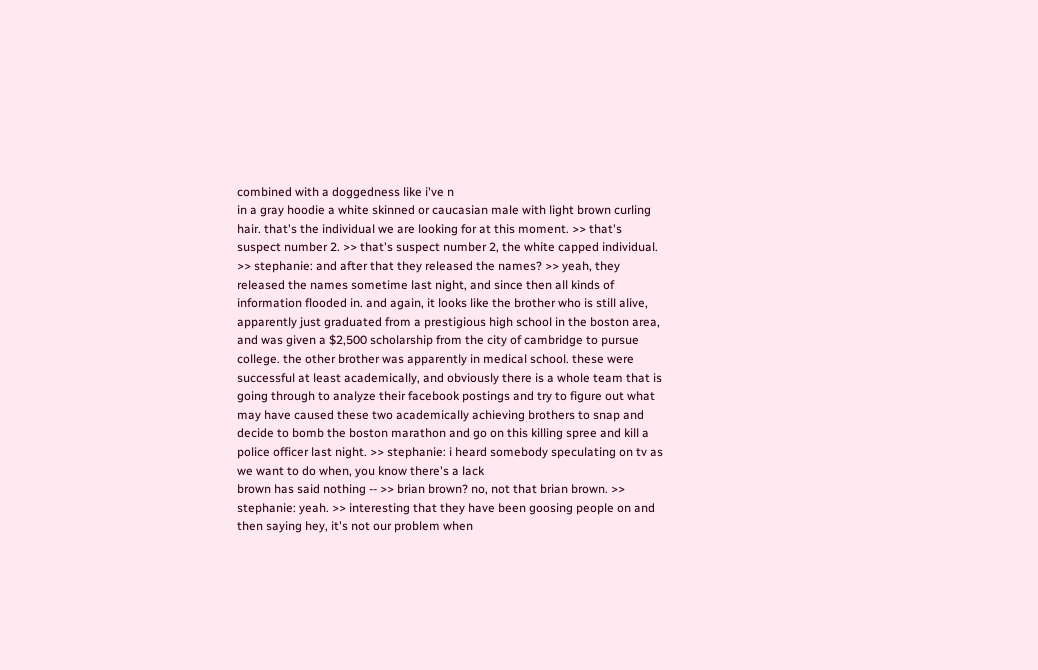combined with a doggedness like i've n
in a gray hoodie a white skinned or caucasian male with light brown curling hair. that's the individual we are looking for at this moment. >> that's suspect number 2. >> that's suspect number 2, the white capped individual. >> stephanie: and after that they released the names? >> yeah, they released the names sometime last night, and since then all kinds of information flooded in. and again, it looks like the brother who is still alive, apparently just graduated from a prestigious high school in the boston area, and was given a $2,500 scholarship from the city of cambridge to pursue college. the other brother was apparently in medical school. these were successful at least academically, and obviously there is a whole team that is going through to analyze their facebook postings and try to figure out what may have caused these two academically achieving brothers to snap and decide to bomb the boston marathon and go on this killing spree and kill a police officer last night. >> stephanie: i heard somebody speculating on tv as we want to do when, you know there's a lack
brown has said nothing -- >> brian brown? no, not that brian brown. >> stephanie: yeah. >> interesting that they have been goosing people on and then saying hey, it's not our problem when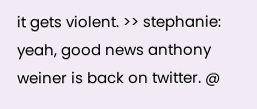it gets violent. >> stephanie: yeah, good news anthony weiner is back on twitter. @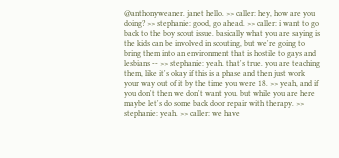@anthonyweaner. janet hello. >> caller: hey, how are you doing? >> stephanie: good, go ahead. >> caller: i want to go back to the boy scout issue. basically what you are saying is the kids can be involved in scouting, but we're going to bring them into an environment that is hostile to gays and lesbians -- >> stephanie: yeah. that's true. you are teaching them, like it's okay if this is a phase and then just work your way out of it by the time you were 18. >> yeah, and if you don't then we don't want you. but while you are here maybe let's do some back door repair with therapy. >> stephanie: yeah. >> caller: we have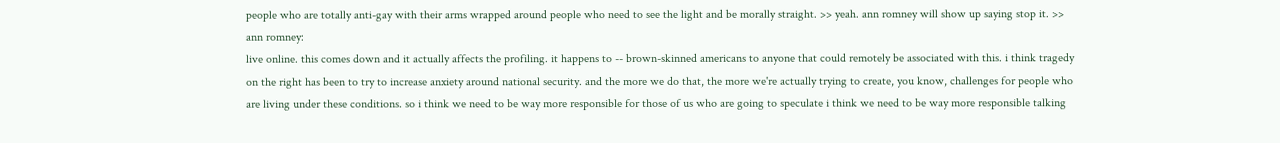people who are totally anti-gay with their arms wrapped around people who need to see the light and be morally straight. >> yeah. ann romney will show up saying stop it. >> ann romney:
live online. this comes down and it actually affects the profiling. it happens to -- brown-skinned americans to anyone that could remotely be associated with this. i think tragedy on the right has been to try to increase anxiety around national security. and the more we do that, the more we're actually trying to create, you know, challenges for people who are living under these conditions. so i think we need to be way more responsible for those of us who are going to speculate i think we need to be way more responsible talking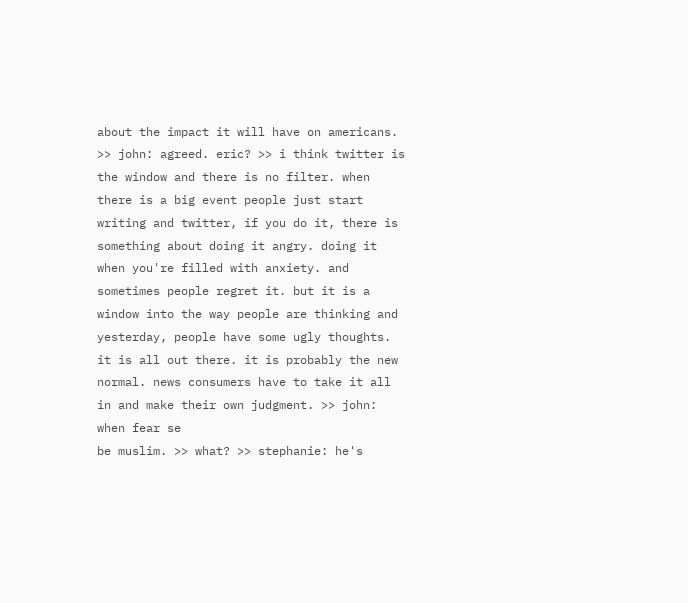about the impact it will have on americans. >> john: agreed. eric? >> i think twitter is the window and there is no filter. when there is a big event people just start writing and twitter, if you do it, there is something about doing it angry. doing it when you're filled with anxiety. and sometimes people regret it. but it is a window into the way people are thinking and yesterday, people have some ugly thoughts. it is all out there. it is probably the new normal. news consumers have to take it all in and make their own judgment. >> john: when fear se
be muslim. >> what? >> stephanie: he's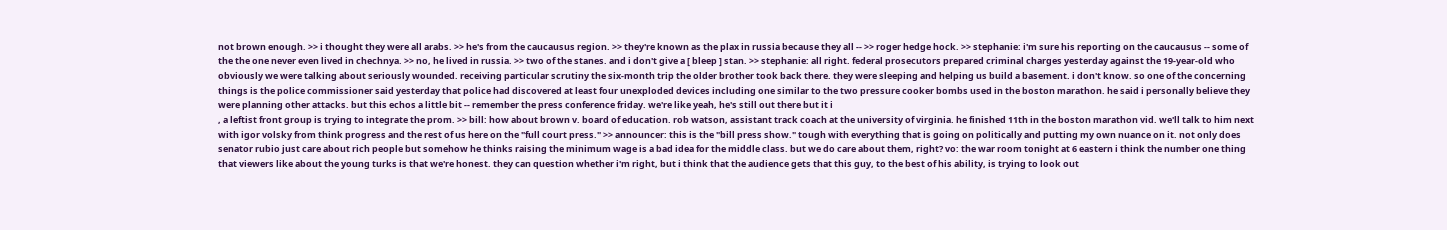not brown enough. >> i thought they were all arabs. >> he's from the caucausus region. >> they're known as the plax in russia because they all -- >> roger hedge hock. >> stephanie: i'm sure his reporting on the caucausus -- some of the the one never even lived in chechnya. >> no, he lived in russia. >> two of the stanes. and i don't give a [ bleep ] stan. >> stephanie: all right. federal prosecutors prepared criminal charges yesterday against the 19-year-old who obviously we were talking about seriously wounded. receiving particular scrutiny the six-month trip the older brother took back there. they were sleeping and helping us build a basement. i don't know. so one of the concerning things is the police commissioner said yesterday that police had discovered at least four unexploded devices including one similar to the two pressure cooker bombs used in the boston marathon. he said i personally believe they were planning other attacks. but this echos a little bit -- remember the press conference friday. we're like yeah, he's still out there but it i
, a leftist front group is trying to integrate the prom. >> bill: how about brown v. board of education. rob watson, assistant track coach at the university of virginia. he finished 11th in the boston marathon vid. we'll talk to him next with igor volsky from think progress and the rest of us here on the "full court press." >> announcer: this is the "bill press show." tough with everything that is going on politically and putting my own nuance on it. not only does senator rubio just care about rich people but somehow he thinks raising the minimum wage is a bad idea for the middle class. but we do care about them, right? vo: the war room tonight at 6 eastern i think the number one thing that viewers like about the young turks is that we're honest. they can question whether i'm right, but i think that the audience gets that this guy, to the best of his ability, is trying to look out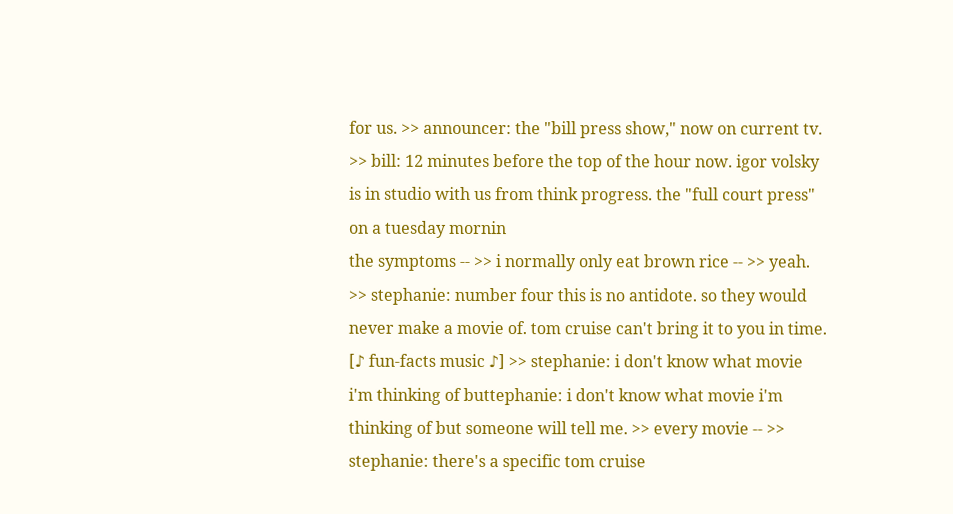for us. >> announcer: the "bill press show," now on current tv. >> bill: 12 minutes before the top of the hour now. igor volsky is in studio with us from think progress. the "full court press" on a tuesday mornin
the symptoms -- >> i normally only eat brown rice -- >> yeah. >> stephanie: number four this is no antidote. so they would never make a movie of. tom cruise can't bring it to you in time. [♪ fun-facts music ♪] >> stephanie: i don't know what movie i'm thinking of buttephanie: i don't know what movie i'm thinking of but someone will tell me. >> every movie -- >> stephanie: there's a specific tom cruise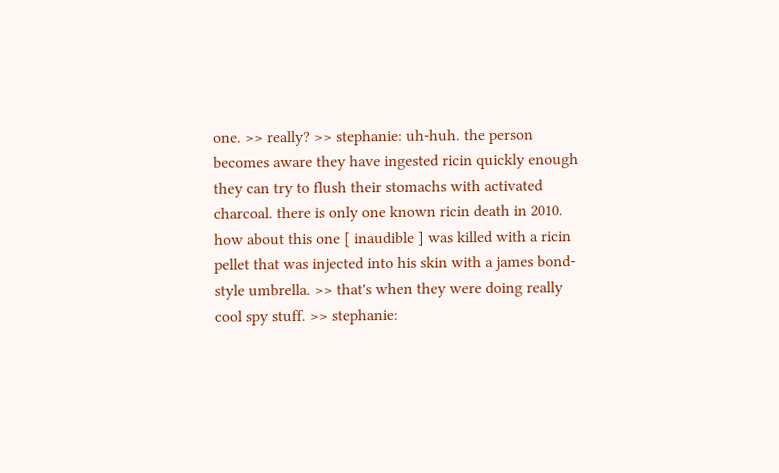one. >> really? >> stephanie: uh-huh. the person becomes aware they have ingested ricin quickly enough they can try to flush their stomachs with activated charcoal. there is only one known ricin death in 2010. how about this one [ inaudible ] was killed with a ricin pellet that was injected into his skin with a james bond-style umbrella. >> that's when they were doing really cool spy stuff. >> stephanie: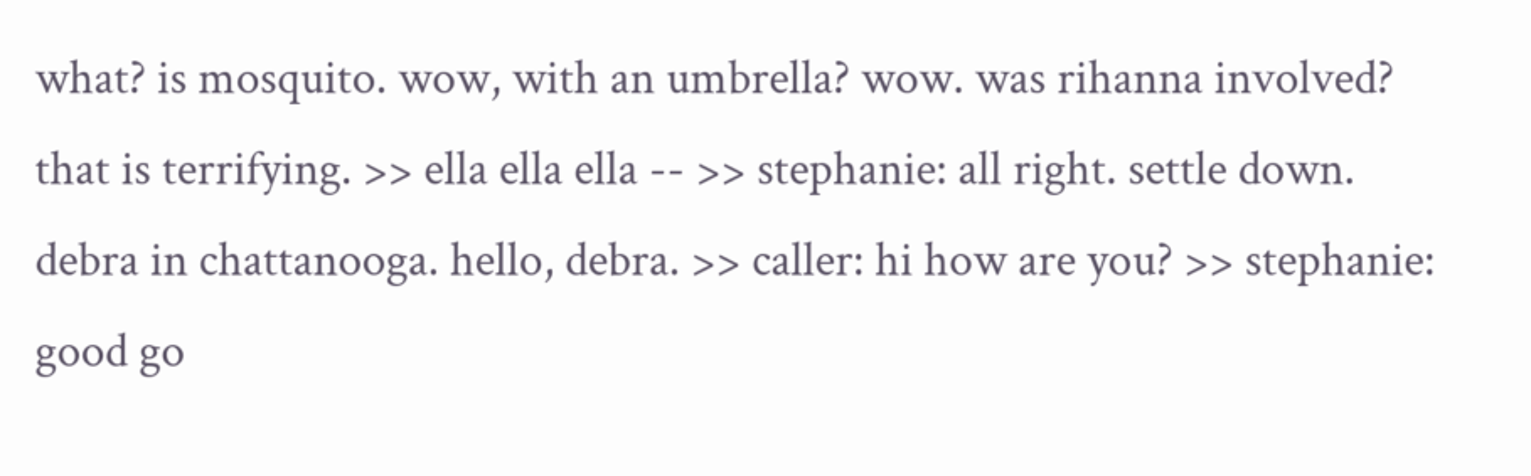what? is mosquito. wow, with an umbrella? wow. was rihanna involved? that is terrifying. >> ella ella ella -- >> stephanie: all right. settle down. debra in chattanooga. hello, debra. >> caller: hi how are you? >> stephanie: good go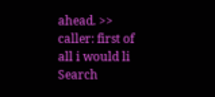ahead. >> caller: first of all i would li
Search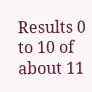Results 0 to 10 of about 11